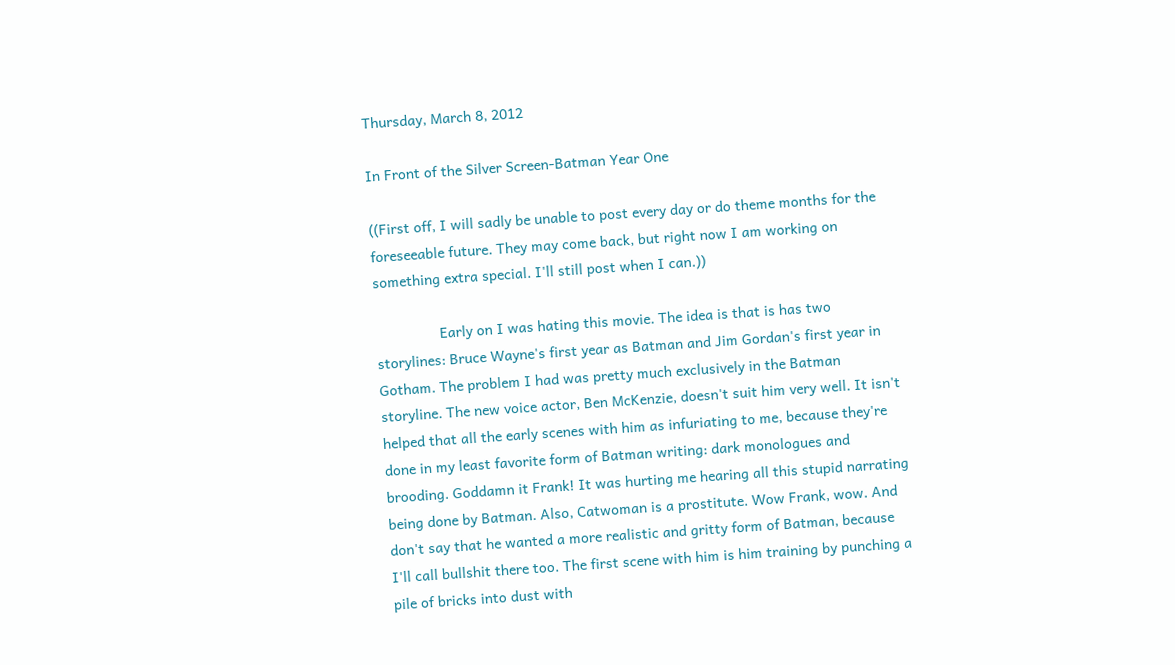Thursday, March 8, 2012

In Front of the Silver Screen-Batman Year One

((First off, I will sadly be unable to post every day or do theme months for the foreseeable future. They may come back, but right now I am working on something extra special. I'll still post when I can.))

                Early on I was hating this movie. The idea is that is has two storylines: Bruce Wayne's first year as Batman and Jim Gordan's first year in Gotham. The problem I had was pretty much exclusively in the Batman storyline. The new voice actor, Ben McKenzie, doesn't suit him very well. It isn't helped that all the early scenes with him as infuriating to me, because they're done in my least favorite form of Batman writing: dark monologues and brooding. Goddamn it Frank! It was hurting me hearing all this stupid narrating being done by Batman. Also, Catwoman is a prostitute. Wow Frank, wow. And don't say that he wanted a more realistic and gritty form of Batman, because I'll call bullshit there too. The first scene with him is him training by punching a pile of bricks into dust with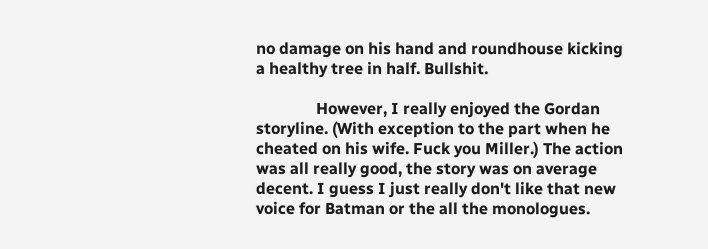no damage on his hand and roundhouse kicking a healthy tree in half. Bullshit.

               However, I really enjoyed the Gordan storyline. (With exception to the part when he cheated on his wife. Fuck you Miller.) The action was all really good, the story was on average decent. I guess I just really don't like that new voice for Batman or the all the monologues.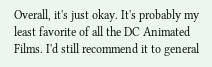Overall, it's just okay. It's probably my least favorite of all the DC Animated Films. I'd still recommend it to general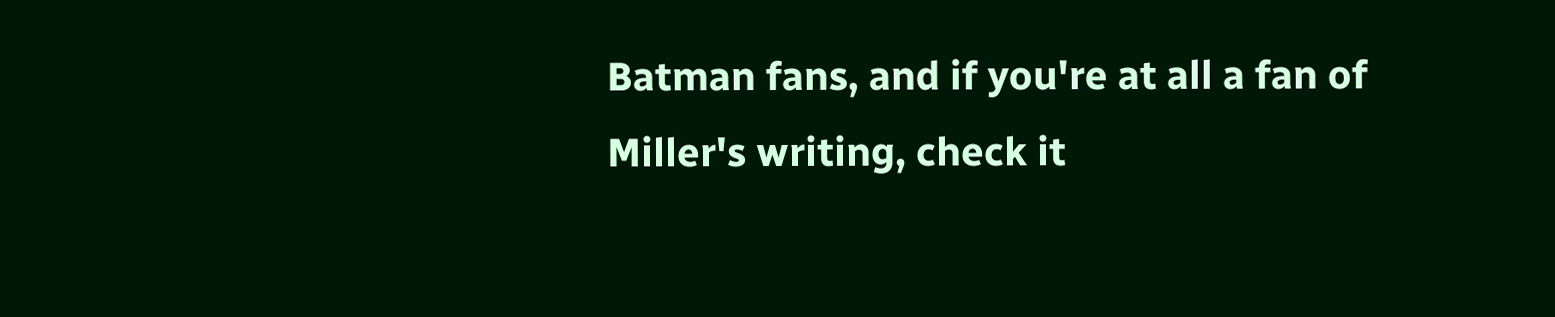Batman fans, and if you're at all a fan of Miller's writing, check it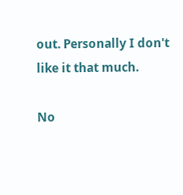out. Personally I don't like it that much.

No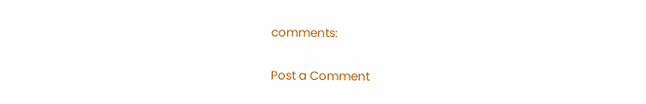comments:

Post a Comment